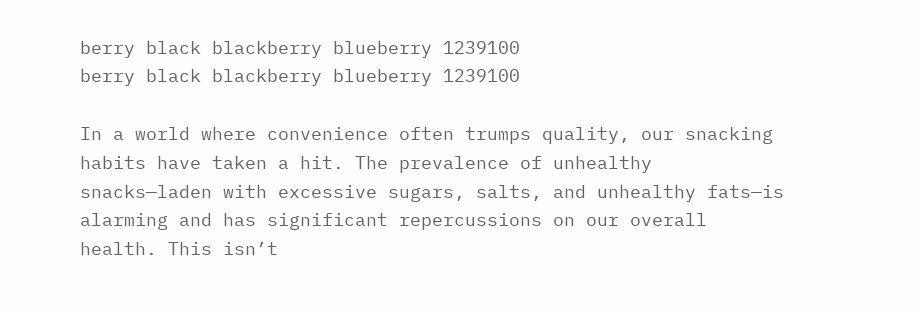berry black blackberry blueberry 1239100
berry black blackberry blueberry 1239100

In a world where convenience often trumps quality, our snacking habits have taken a hit. The prevalence of unhealthy snacks—laden with excessive sugars, salts, and unhealthy fats—is alarming and has significant repercussions on our overall health. This isn’t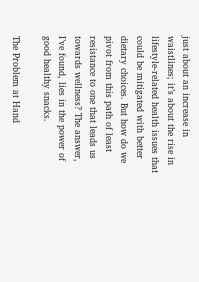just about an increase in waistlines; it’s about the rise in lifestyle-related health issues that could be mitigated with better dietary choices. But how do we pivot from this path of least resistance to one that leads us towards wellness? The answer, I’ve found, lies in the power of good healthy snacks.

The Problem at Hand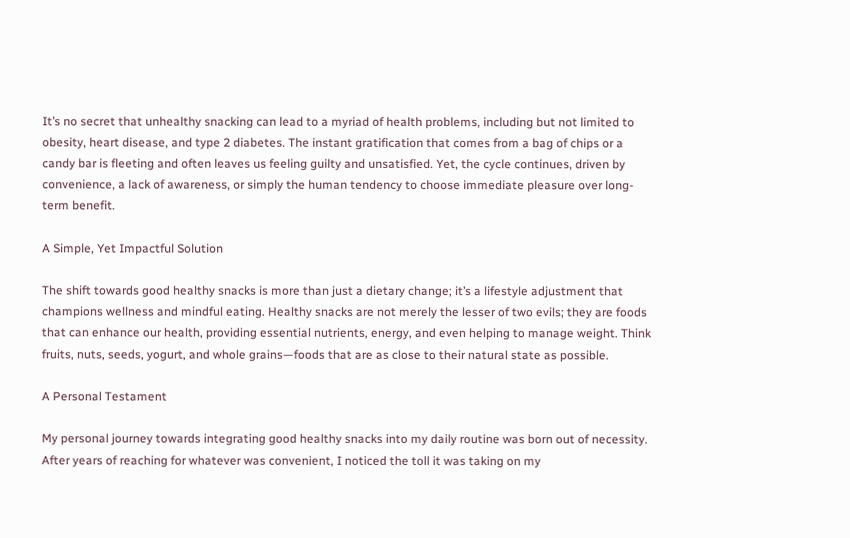It’s no secret that unhealthy snacking can lead to a myriad of health problems, including but not limited to obesity, heart disease, and type 2 diabetes. The instant gratification that comes from a bag of chips or a candy bar is fleeting and often leaves us feeling guilty and unsatisfied. Yet, the cycle continues, driven by convenience, a lack of awareness, or simply the human tendency to choose immediate pleasure over long-term benefit.

A Simple, Yet Impactful Solution

The shift towards good healthy snacks is more than just a dietary change; it’s a lifestyle adjustment that champions wellness and mindful eating. Healthy snacks are not merely the lesser of two evils; they are foods that can enhance our health, providing essential nutrients, energy, and even helping to manage weight. Think fruits, nuts, seeds, yogurt, and whole grains—foods that are as close to their natural state as possible.

A Personal Testament

My personal journey towards integrating good healthy snacks into my daily routine was born out of necessity. After years of reaching for whatever was convenient, I noticed the toll it was taking on my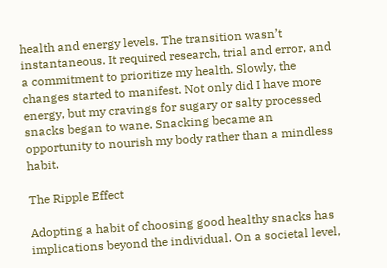health and energy levels. The transition wasn’t instantaneous. It required research, trial and error, and a commitment to prioritize my health. Slowly, the changes started to manifest. Not only did I have more energy, but my cravings for sugary or salty processed snacks began to wane. Snacking became an opportunity to nourish my body rather than a mindless habit.

The Ripple Effect

Adopting a habit of choosing good healthy snacks has implications beyond the individual. On a societal level,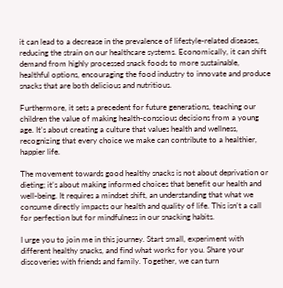it can lead to a decrease in the prevalence of lifestyle-related diseases, reducing the strain on our healthcare systems. Economically, it can shift demand from highly processed snack foods to more sustainable, healthful options, encouraging the food industry to innovate and produce snacks that are both delicious and nutritious.

Furthermore, it sets a precedent for future generations, teaching our children the value of making health-conscious decisions from a young age. It’s about creating a culture that values health and wellness, recognizing that every choice we make can contribute to a healthier, happier life.

The movement towards good healthy snacks is not about deprivation or dieting; it’s about making informed choices that benefit our health and well-being. It requires a mindset shift, an understanding that what we consume directly impacts our health and quality of life. This isn’t a call for perfection but for mindfulness in our snacking habits.

I urge you to join me in this journey. Start small, experiment with different healthy snacks, and find what works for you. Share your discoveries with friends and family. Together, we can turn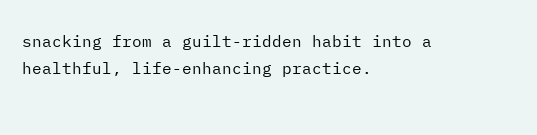snacking from a guilt-ridden habit into a healthful, life-enhancing practice.